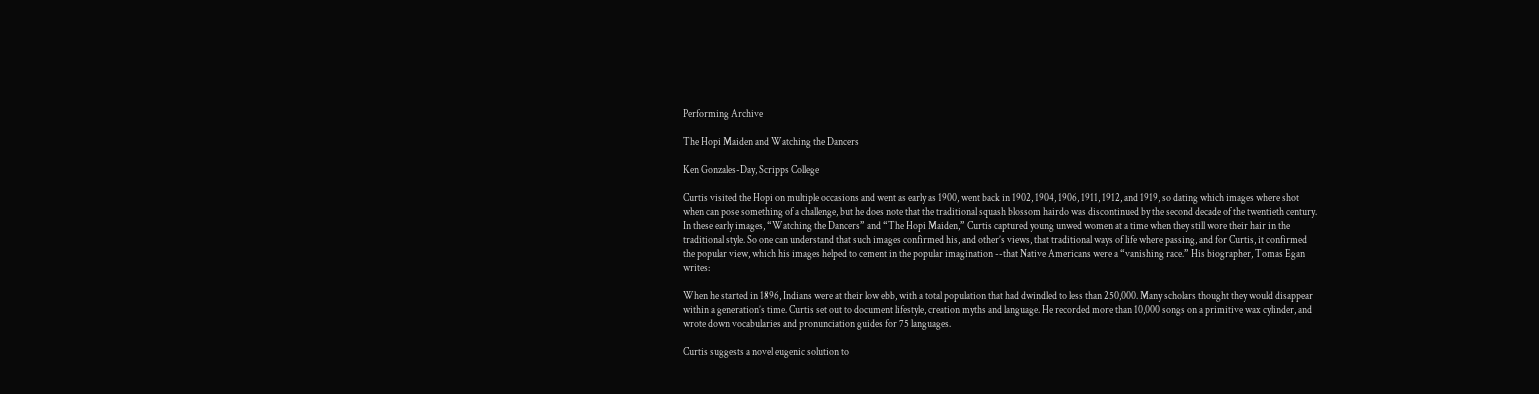Performing Archive

The Hopi Maiden and Watching the Dancers

Ken Gonzales-Day, Scripps College

Curtis visited the Hopi on multiple occasions and went as early as 1900, went back in 1902, 1904, 1906, 1911, 1912, and 1919, so dating which images where shot when can pose something of a challenge, but he does note that the traditional squash blossom hairdo was discontinued by the second decade of the twentieth century. In these early images, “Watching the Dancers” and “The Hopi Maiden,” Curtis captured young unwed women at a time when they still wore their hair in the traditional style. So one can understand that such images confirmed his, and other’s views, that traditional ways of life where passing, and for Curtis, it confirmed the popular view, which his images helped to cement in the popular imagination --that Native Americans were a “vanishing race.” His biographer, Tomas Egan writes:

When he started in 1896, Indians were at their low ebb, with a total population that had dwindled to less than 250,000. Many scholars thought they would disappear within a generation’s time. Curtis set out to document lifestyle, creation myths and language. He recorded more than 10,000 songs on a primitive wax cylinder, and wrote down vocabularies and pronunciation guides for 75 languages.

Curtis suggests a novel eugenic solution to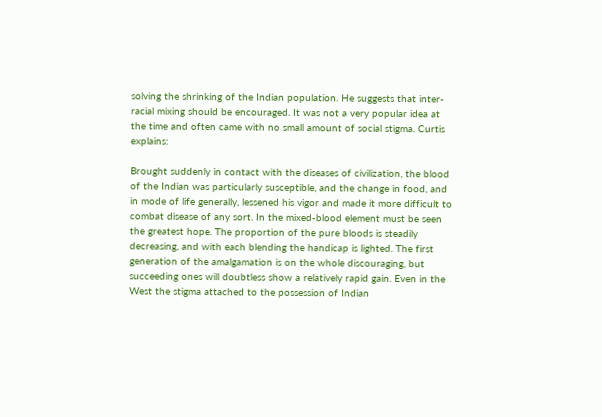solving the shrinking of the Indian population. He suggests that inter-racial mixing should be encouraged. It was not a very popular idea at the time and often came with no small amount of social stigma. Curtis explains:

Brought suddenly in contact with the diseases of civilization, the blood of the Indian was particularly susceptible, and the change in food, and in mode of life generally, lessened his vigor and made it more difficult to combat disease of any sort. In the mixed-blood element must be seen the greatest hope. The proportion of the pure bloods is steadily decreasing, and with each blending the handicap is lighted. The first generation of the amalgamation is on the whole discouraging, but succeeding ones will doubtless show a relatively rapid gain. Even in the West the stigma attached to the possession of Indian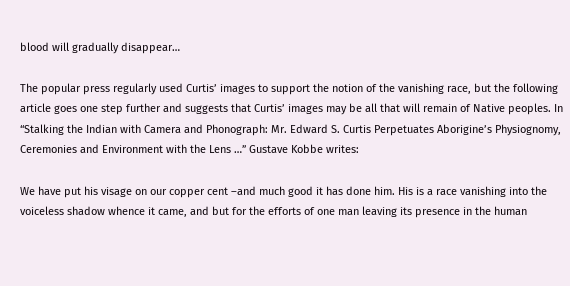blood will gradually disappear…

The popular press regularly used Curtis’ images to support the notion of the vanishing race, but the following article goes one step further and suggests that Curtis’ images may be all that will remain of Native peoples. In “Stalking the Indian with Camera and Phonograph: Mr. Edward S. Curtis Perpetuates Aborigine’s Physiognomy, Ceremonies and Environment with the Lens …” Gustave Kobbe writes:

We have put his visage on our copper cent –and much good it has done him. His is a race vanishing into the voiceless shadow whence it came, and but for the efforts of one man leaving its presence in the human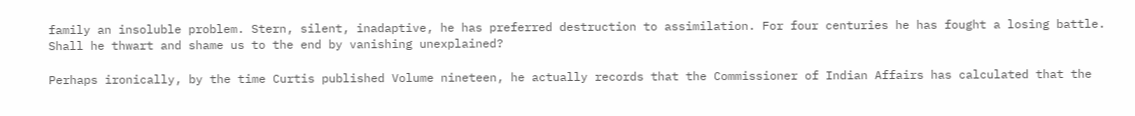family an insoluble problem. Stern, silent, inadaptive, he has preferred destruction to assimilation. For four centuries he has fought a losing battle. Shall he thwart and shame us to the end by vanishing unexplained?

Perhaps ironically, by the time Curtis published Volume nineteen, he actually records that the Commissioner of Indian Affairs has calculated that the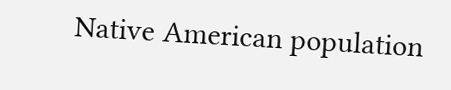Native American population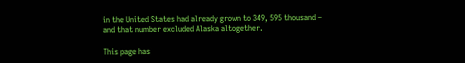in the United States had already grown to 349, 595 thousand – and that number excluded Alaska altogether.

This page has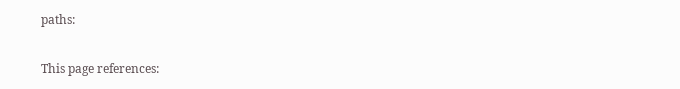paths:

This page references: